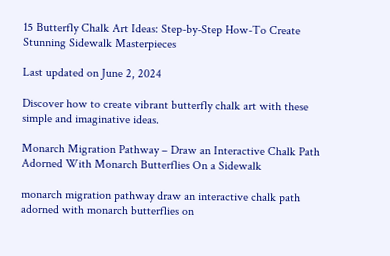15 Butterfly Chalk Art Ideas: Step-by-Step How-To Create Stunning Sidewalk Masterpieces

Last updated on June 2, 2024

Discover how to create vibrant butterfly chalk art with these simple and imaginative ideas.

Monarch Migration Pathway – Draw an Interactive Chalk Path Adorned With Monarch Butterflies On a Sidewalk

monarch migration pathway draw an interactive chalk path adorned with monarch butterflies on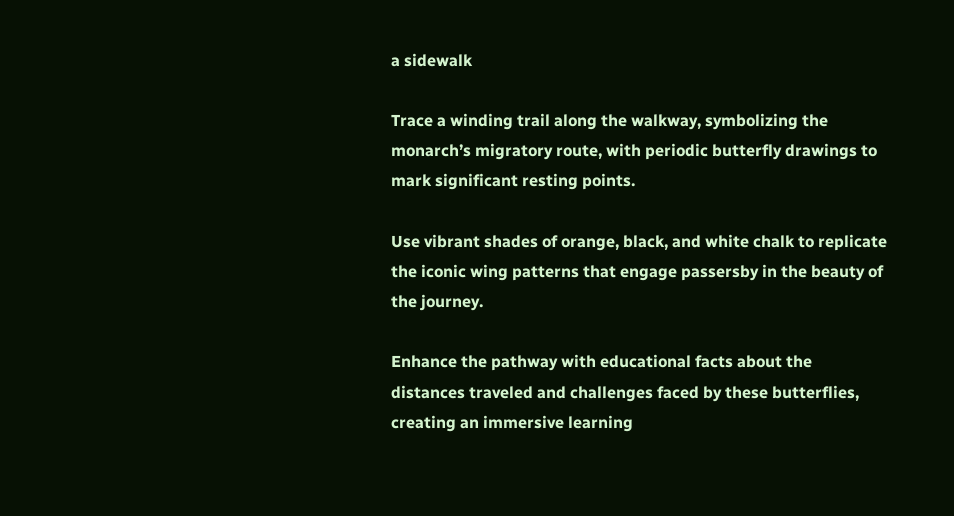a sidewalk

Trace a winding trail along the walkway, symbolizing the monarch’s migratory route, with periodic butterfly drawings to mark significant resting points.

Use vibrant shades of orange, black, and white chalk to replicate the iconic wing patterns that engage passersby in the beauty of the journey.

Enhance the pathway with educational facts about the distances traveled and challenges faced by these butterflies, creating an immersive learning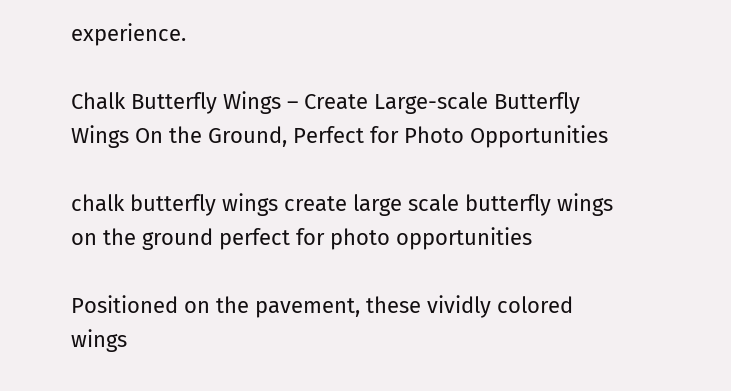experience.

Chalk Butterfly Wings – Create Large-scale Butterfly Wings On the Ground, Perfect for Photo Opportunities

chalk butterfly wings create large scale butterfly wings on the ground perfect for photo opportunities

Positioned on the pavement, these vividly colored wings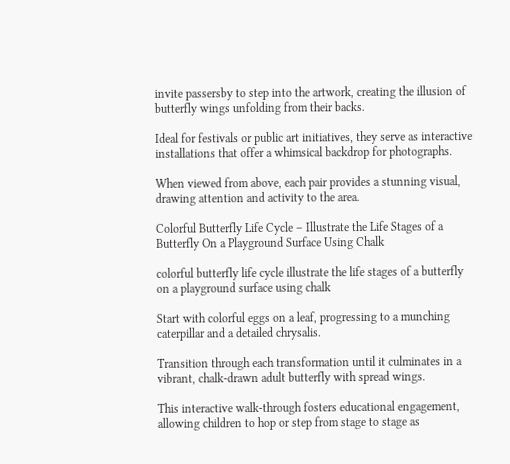invite passersby to step into the artwork, creating the illusion of butterfly wings unfolding from their backs.

Ideal for festivals or public art initiatives, they serve as interactive installations that offer a whimsical backdrop for photographs.

When viewed from above, each pair provides a stunning visual, drawing attention and activity to the area.

Colorful Butterfly Life Cycle – Illustrate the Life Stages of a Butterfly On a Playground Surface Using Chalk

colorful butterfly life cycle illustrate the life stages of a butterfly on a playground surface using chalk

Start with colorful eggs on a leaf, progressing to a munching caterpillar and a detailed chrysalis.

Transition through each transformation until it culminates in a vibrant, chalk-drawn adult butterfly with spread wings.

This interactive walk-through fosters educational engagement, allowing children to hop or step from stage to stage as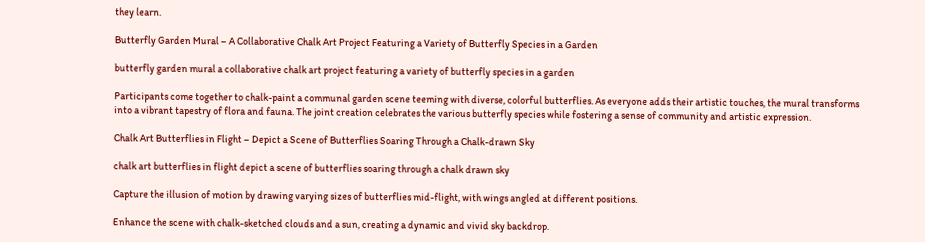they learn.

Butterfly Garden Mural – A Collaborative Chalk Art Project Featuring a Variety of Butterfly Species in a Garden

butterfly garden mural a collaborative chalk art project featuring a variety of butterfly species in a garden

Participants come together to chalk-paint a communal garden scene teeming with diverse, colorful butterflies. As everyone adds their artistic touches, the mural transforms into a vibrant tapestry of flora and fauna. The joint creation celebrates the various butterfly species while fostering a sense of community and artistic expression.

Chalk Art Butterflies in Flight – Depict a Scene of Butterflies Soaring Through a Chalk-drawn Sky

chalk art butterflies in flight depict a scene of butterflies soaring through a chalk drawn sky

Capture the illusion of motion by drawing varying sizes of butterflies mid-flight, with wings angled at different positions.

Enhance the scene with chalk-sketched clouds and a sun, creating a dynamic and vivid sky backdrop.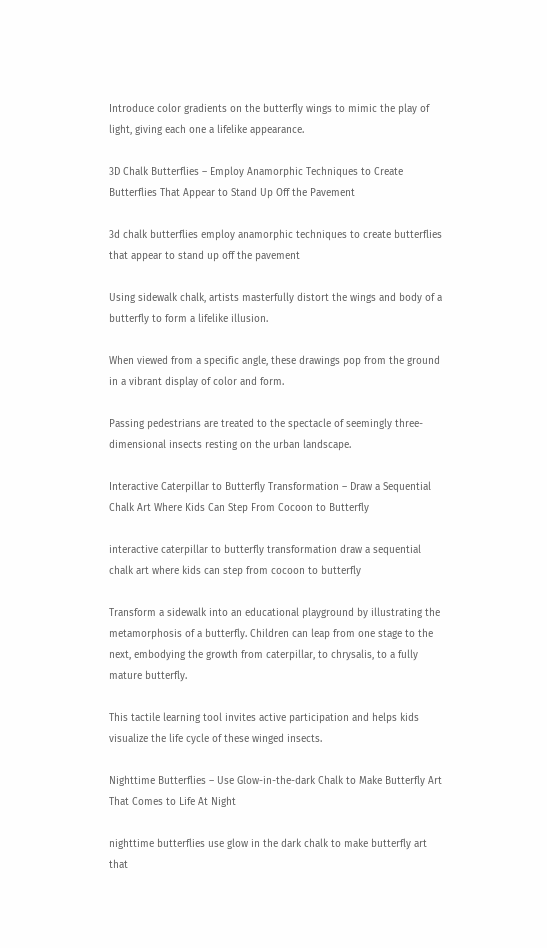Introduce color gradients on the butterfly wings to mimic the play of light, giving each one a lifelike appearance.

3D Chalk Butterflies – Employ Anamorphic Techniques to Create Butterflies That Appear to Stand Up Off the Pavement

3d chalk butterflies employ anamorphic techniques to create butterflies that appear to stand up off the pavement

Using sidewalk chalk, artists masterfully distort the wings and body of a butterfly to form a lifelike illusion.

When viewed from a specific angle, these drawings pop from the ground in a vibrant display of color and form.

Passing pedestrians are treated to the spectacle of seemingly three-dimensional insects resting on the urban landscape.

Interactive Caterpillar to Butterfly Transformation – Draw a Sequential Chalk Art Where Kids Can Step From Cocoon to Butterfly

interactive caterpillar to butterfly transformation draw a sequential chalk art where kids can step from cocoon to butterfly

Transform a sidewalk into an educational playground by illustrating the metamorphosis of a butterfly. Children can leap from one stage to the next, embodying the growth from caterpillar, to chrysalis, to a fully mature butterfly.

This tactile learning tool invites active participation and helps kids visualize the life cycle of these winged insects.

Nighttime Butterflies – Use Glow-in-the-dark Chalk to Make Butterfly Art That Comes to Life At Night

nighttime butterflies use glow in the dark chalk to make butterfly art that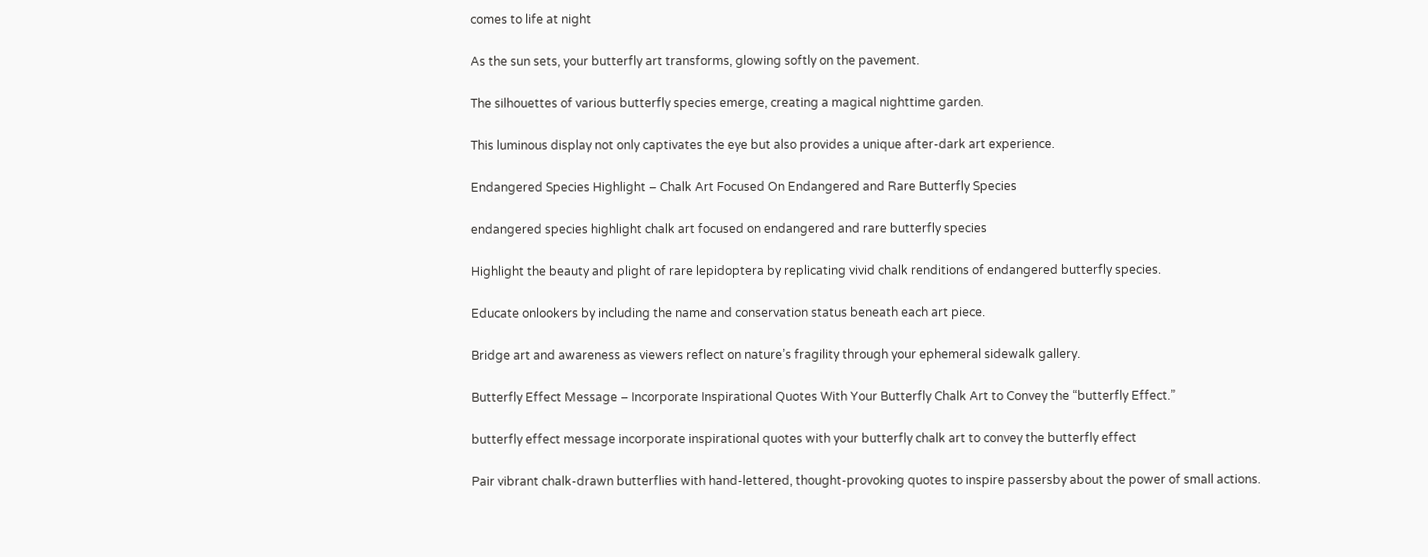comes to life at night

As the sun sets, your butterfly art transforms, glowing softly on the pavement.

The silhouettes of various butterfly species emerge, creating a magical nighttime garden.

This luminous display not only captivates the eye but also provides a unique after-dark art experience.

Endangered Species Highlight – Chalk Art Focused On Endangered and Rare Butterfly Species

endangered species highlight chalk art focused on endangered and rare butterfly species

Highlight the beauty and plight of rare lepidoptera by replicating vivid chalk renditions of endangered butterfly species.

Educate onlookers by including the name and conservation status beneath each art piece.

Bridge art and awareness as viewers reflect on nature’s fragility through your ephemeral sidewalk gallery.

Butterfly Effect Message – Incorporate Inspirational Quotes With Your Butterfly Chalk Art to Convey the “butterfly Effect.”

butterfly effect message incorporate inspirational quotes with your butterfly chalk art to convey the butterfly effect

Pair vibrant chalk-drawn butterflies with hand-lettered, thought-provoking quotes to inspire passersby about the power of small actions.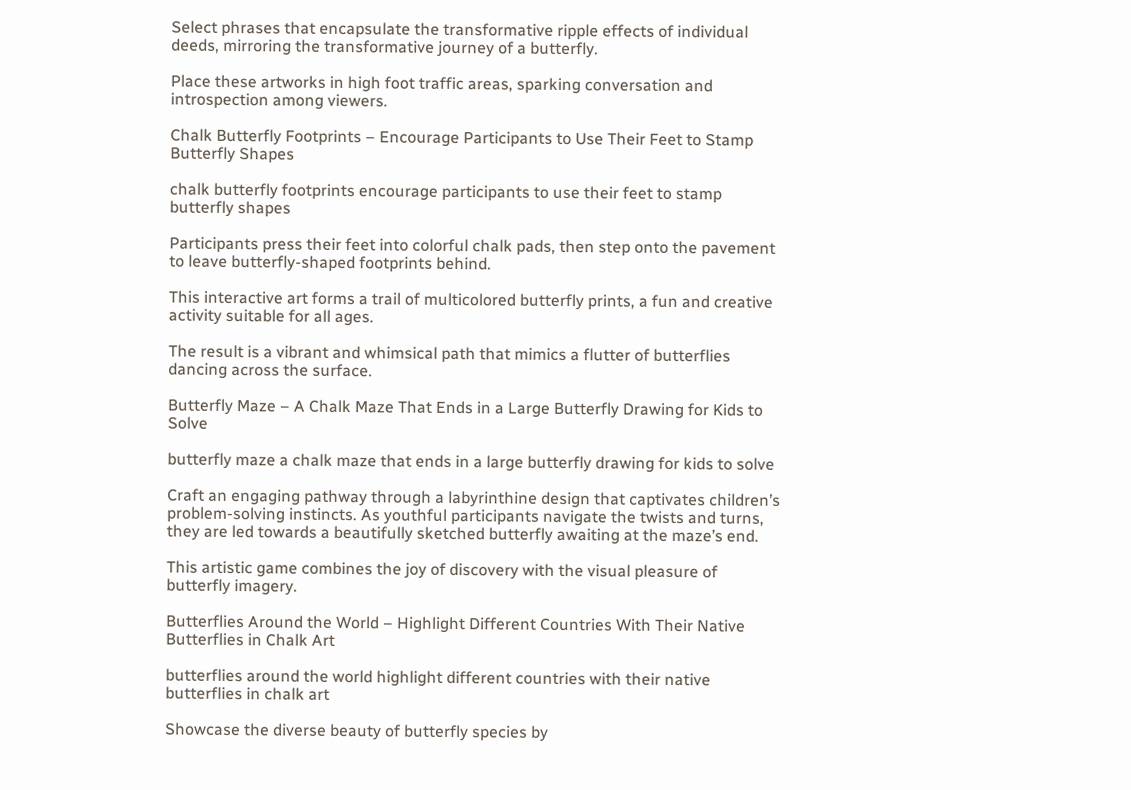Select phrases that encapsulate the transformative ripple effects of individual deeds, mirroring the transformative journey of a butterfly.

Place these artworks in high foot traffic areas, sparking conversation and introspection among viewers.

Chalk Butterfly Footprints – Encourage Participants to Use Their Feet to Stamp Butterfly Shapes

chalk butterfly footprints encourage participants to use their feet to stamp butterfly shapes

Participants press their feet into colorful chalk pads, then step onto the pavement to leave butterfly-shaped footprints behind.

This interactive art forms a trail of multicolored butterfly prints, a fun and creative activity suitable for all ages.

The result is a vibrant and whimsical path that mimics a flutter of butterflies dancing across the surface.

Butterfly Maze – A Chalk Maze That Ends in a Large Butterfly Drawing for Kids to Solve

butterfly maze a chalk maze that ends in a large butterfly drawing for kids to solve

Craft an engaging pathway through a labyrinthine design that captivates children’s problem-solving instincts. As youthful participants navigate the twists and turns, they are led towards a beautifully sketched butterfly awaiting at the maze’s end.

This artistic game combines the joy of discovery with the visual pleasure of butterfly imagery.

Butterflies Around the World – Highlight Different Countries With Their Native Butterflies in Chalk Art

butterflies around the world highlight different countries with their native butterflies in chalk art

Showcase the diverse beauty of butterfly species by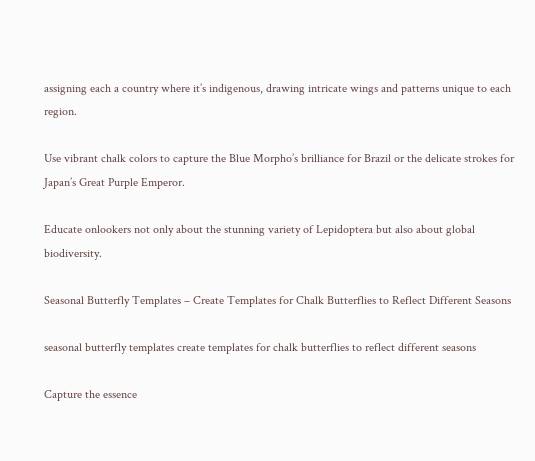assigning each a country where it’s indigenous, drawing intricate wings and patterns unique to each region.

Use vibrant chalk colors to capture the Blue Morpho’s brilliance for Brazil or the delicate strokes for Japan’s Great Purple Emperor.

Educate onlookers not only about the stunning variety of Lepidoptera but also about global biodiversity.

Seasonal Butterfly Templates – Create Templates for Chalk Butterflies to Reflect Different Seasons

seasonal butterfly templates create templates for chalk butterflies to reflect different seasons

Capture the essence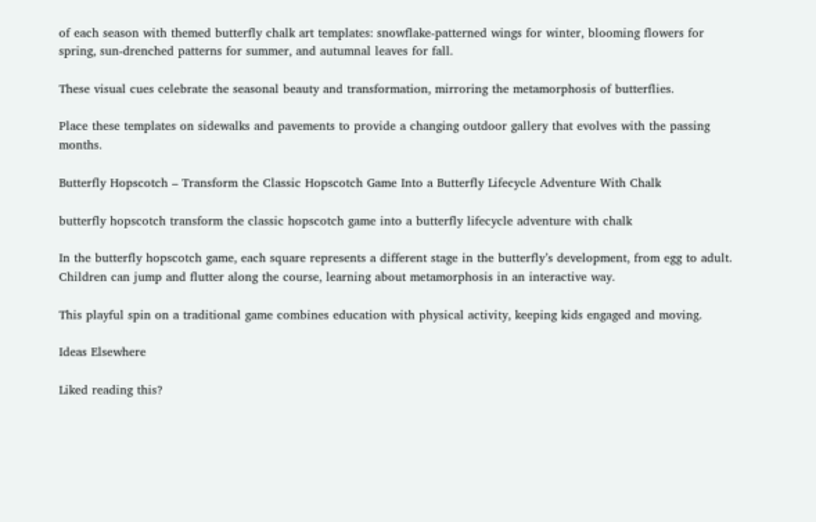of each season with themed butterfly chalk art templates: snowflake-patterned wings for winter, blooming flowers for spring, sun-drenched patterns for summer, and autumnal leaves for fall.

These visual cues celebrate the seasonal beauty and transformation, mirroring the metamorphosis of butterflies.

Place these templates on sidewalks and pavements to provide a changing outdoor gallery that evolves with the passing months.

Butterfly Hopscotch – Transform the Classic Hopscotch Game Into a Butterfly Lifecycle Adventure With Chalk

butterfly hopscotch transform the classic hopscotch game into a butterfly lifecycle adventure with chalk

In the butterfly hopscotch game, each square represents a different stage in the butterfly’s development, from egg to adult. Children can jump and flutter along the course, learning about metamorphosis in an interactive way.

This playful spin on a traditional game combines education with physical activity, keeping kids engaged and moving.

Ideas Elsewhere

Liked reading this?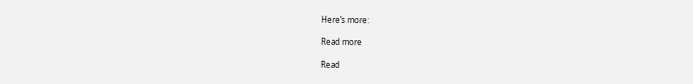Here’s more:

Read more

Read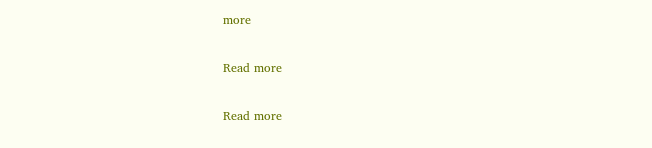more

Read more

Read more